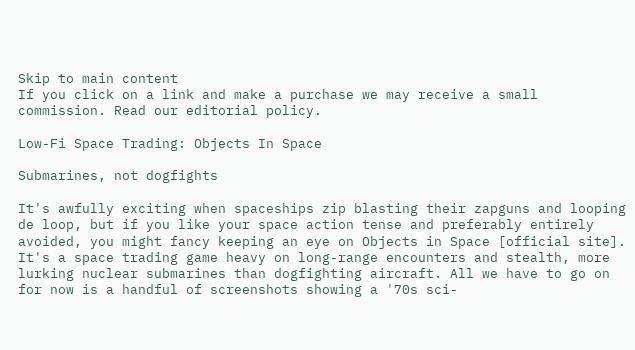Skip to main content
If you click on a link and make a purchase we may receive a small commission. Read our editorial policy.

Low-Fi Space Trading: Objects In Space

Submarines, not dogfights

It's awfully exciting when spaceships zip blasting their zapguns and looping de loop, but if you like your space action tense and preferably entirely avoided, you might fancy keeping an eye on Objects in Space [official site]. It's a space trading game heavy on long-range encounters and stealth, more lurking nuclear submarines than dogfighting aircraft. All we have to go on for now is a handful of screenshots showing a '70s sci-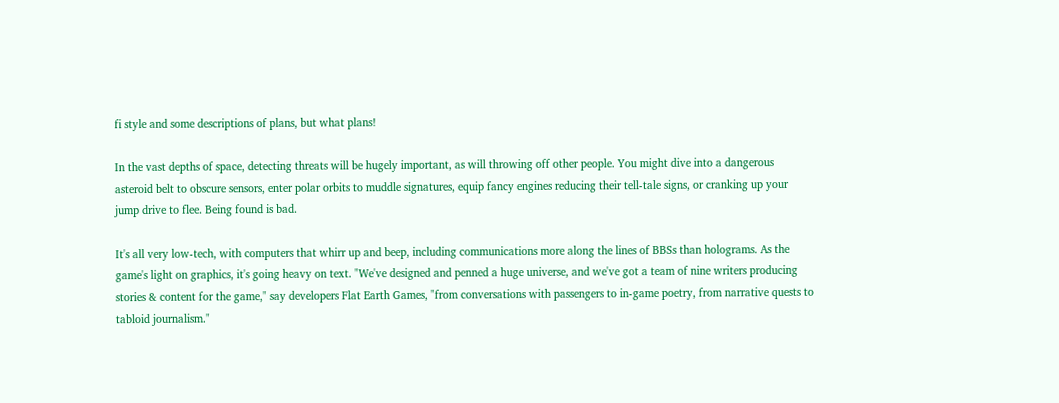fi style and some descriptions of plans, but what plans!

In the vast depths of space, detecting threats will be hugely important, as will throwing off other people. You might dive into a dangerous asteroid belt to obscure sensors, enter polar orbits to muddle signatures, equip fancy engines reducing their tell-tale signs, or cranking up your jump drive to flee. Being found is bad.

It's all very low-tech, with computers that whirr up and beep, including communications more along the lines of BBSs than holograms. As the game's light on graphics, it's going heavy on text. "We've designed and penned a huge universe, and we've got a team of nine writers producing stories & content for the game," say developers Flat Earth Games, "from conversations with passengers to in-game poetry, from narrative quests to tabloid journalism."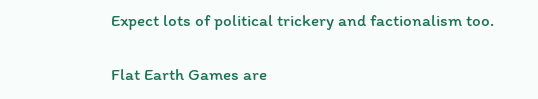Expect lots of political trickery and factionalism too.

Flat Earth Games are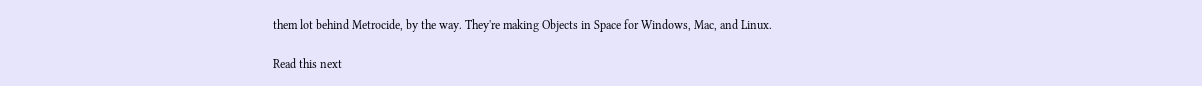them lot behind Metrocide, by the way. They're making Objects in Space for Windows, Mac, and Linux.

Read this next